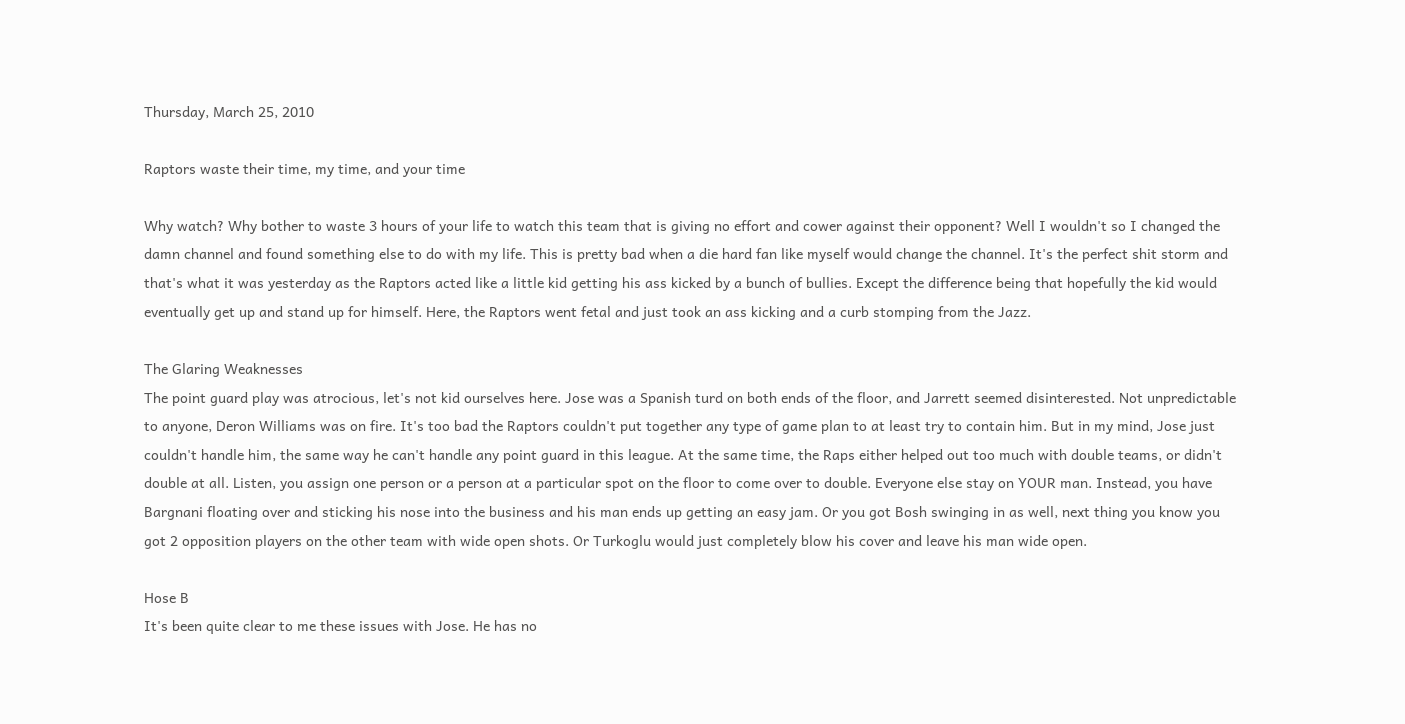Thursday, March 25, 2010

Raptors waste their time, my time, and your time

Why watch? Why bother to waste 3 hours of your life to watch this team that is giving no effort and cower against their opponent? Well I wouldn't so I changed the damn channel and found something else to do with my life. This is pretty bad when a die hard fan like myself would change the channel. It's the perfect shit storm and that's what it was yesterday as the Raptors acted like a little kid getting his ass kicked by a bunch of bullies. Except the difference being that hopefully the kid would eventually get up and stand up for himself. Here, the Raptors went fetal and just took an ass kicking and a curb stomping from the Jazz.

The Glaring Weaknesses
The point guard play was atrocious, let's not kid ourselves here. Jose was a Spanish turd on both ends of the floor, and Jarrett seemed disinterested. Not unpredictable to anyone, Deron Williams was on fire. It's too bad the Raptors couldn't put together any type of game plan to at least try to contain him. But in my mind, Jose just couldn't handle him, the same way he can't handle any point guard in this league. At the same time, the Raps either helped out too much with double teams, or didn't double at all. Listen, you assign one person or a person at a particular spot on the floor to come over to double. Everyone else stay on YOUR man. Instead, you have Bargnani floating over and sticking his nose into the business and his man ends up getting an easy jam. Or you got Bosh swinging in as well, next thing you know you got 2 opposition players on the other team with wide open shots. Or Turkoglu would just completely blow his cover and leave his man wide open.

Hose B
It's been quite clear to me these issues with Jose. He has no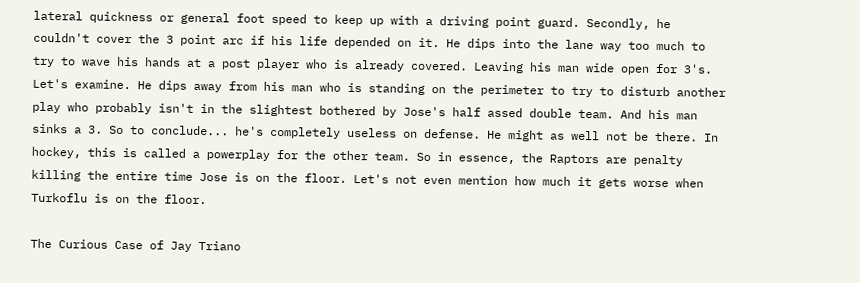lateral quickness or general foot speed to keep up with a driving point guard. Secondly, he couldn't cover the 3 point arc if his life depended on it. He dips into the lane way too much to try to wave his hands at a post player who is already covered. Leaving his man wide open for 3's. Let's examine. He dips away from his man who is standing on the perimeter to try to disturb another play who probably isn't in the slightest bothered by Jose's half assed double team. And his man sinks a 3. So to conclude... he's completely useless on defense. He might as well not be there. In hockey, this is called a powerplay for the other team. So in essence, the Raptors are penalty killing the entire time Jose is on the floor. Let's not even mention how much it gets worse when Turkoflu is on the floor.

The Curious Case of Jay Triano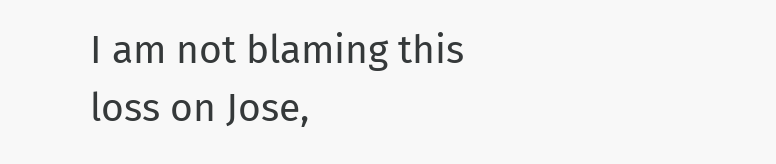I am not blaming this loss on Jose,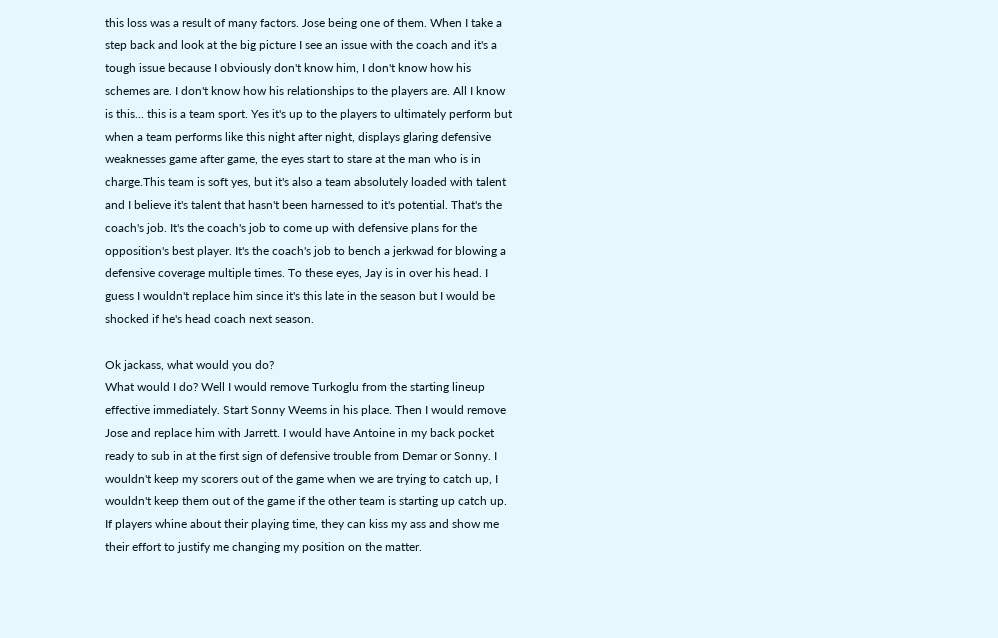this loss was a result of many factors. Jose being one of them. When I take a step back and look at the big picture I see an issue with the coach and it's a tough issue because I obviously don't know him, I don't know how his schemes are. I don't know how his relationships to the players are. All I know is this... this is a team sport. Yes it's up to the players to ultimately perform but when a team performs like this night after night, displays glaring defensive weaknesses game after game, the eyes start to stare at the man who is in charge.This team is soft yes, but it's also a team absolutely loaded with talent and I believe it's talent that hasn't been harnessed to it's potential. That's the coach's job. It's the coach's job to come up with defensive plans for the opposition's best player. It's the coach's job to bench a jerkwad for blowing a defensive coverage multiple times. To these eyes, Jay is in over his head. I guess I wouldn't replace him since it's this late in the season but I would be shocked if he's head coach next season.

Ok jackass, what would you do?
What would I do? Well I would remove Turkoglu from the starting lineup effective immediately. Start Sonny Weems in his place. Then I would remove Jose and replace him with Jarrett. I would have Antoine in my back pocket ready to sub in at the first sign of defensive trouble from Demar or Sonny. I wouldn't keep my scorers out of the game when we are trying to catch up, I wouldn't keep them out of the game if the other team is starting up catch up. If players whine about their playing time, they can kiss my ass and show me their effort to justify me changing my position on the matter.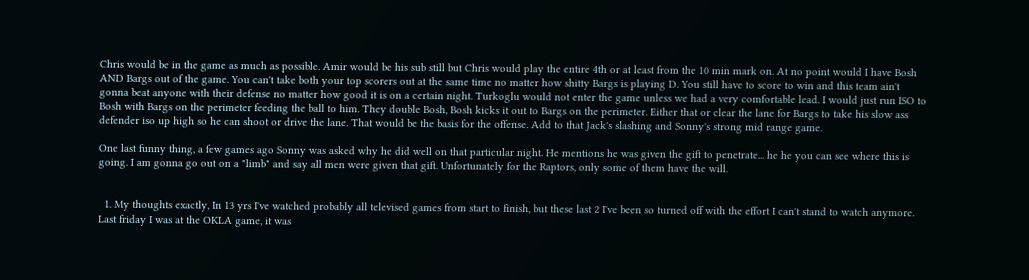Chris would be in the game as much as possible. Amir would be his sub still but Chris would play the entire 4th or at least from the 10 min mark on. At no point would I have Bosh AND Bargs out of the game. You can't take both your top scorers out at the same time no matter how shitty Bargs is playing D. You still have to score to win and this team ain't gonna beat anyone with their defense no matter how good it is on a certain night. Turkoglu would not enter the game unless we had a very comfortable lead. I would just run ISO to Bosh with Bargs on the perimeter feeding the ball to him. They double Bosh, Bosh kicks it out to Bargs on the perimeter. Either that or clear the lane for Bargs to take his slow ass defender iso up high so he can shoot or drive the lane. That would be the basis for the offense. Add to that Jack's slashing and Sonny's strong mid range game.

One last funny thing, a few games ago Sonny was asked why he did well on that particular night. He mentions he was given the gift to penetrate... he he you can see where this is going. I am gonna go out on a "limb" and say all men were given that gift. Unfortunately for the Raptors, only some of them have the will.


  1. My thoughts exactly, In 13 yrs I've watched probably all televised games from start to finish, but these last 2 I've been so turned off with the effort I can't stand to watch anymore. Last friday I was at the OKLA game, it was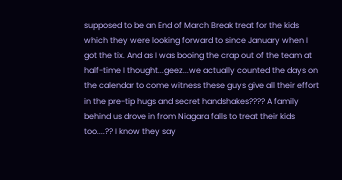supposed to be an End of March Break treat for the kids which they were looking forward to since January when I got the tix. And as I was booing the crap out of the team at half-time I thought...geez...we actually counted the days on the calendar to come witness these guys give all their effort in the pre-tip hugs and secret handshakes???? A family behind us drove in from Niagara falls to treat their kids too....?? I know they say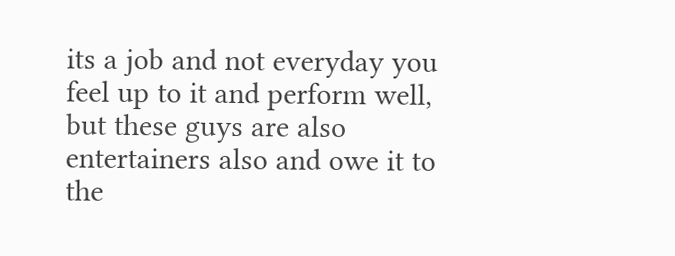its a job and not everyday you feel up to it and perform well, but these guys are also entertainers also and owe it to the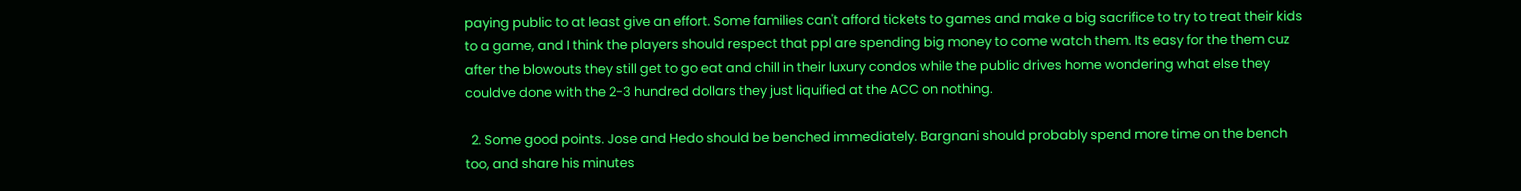paying public to at least give an effort. Some families can't afford tickets to games and make a big sacrifice to try to treat their kids to a game, and I think the players should respect that ppl are spending big money to come watch them. Its easy for the them cuz after the blowouts they still get to go eat and chill in their luxury condos while the public drives home wondering what else they couldve done with the 2-3 hundred dollars they just liquified at the ACC on nothing.

  2. Some good points. Jose and Hedo should be benched immediately. Bargnani should probably spend more time on the bench too, and share his minutes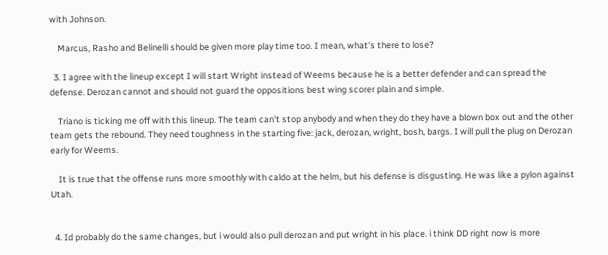with Johnson.

    Marcus, Rasho and Belinelli should be given more play time too. I mean, what's there to lose?

  3. I agree with the lineup except I will start Wright instead of Weems because he is a better defender and can spread the defense. Derozan cannot and should not guard the oppositions best wing scorer plain and simple.

    Triano is ticking me off with this lineup. The team can't stop anybody and when they do they have a blown box out and the other team gets the rebound. They need toughness in the starting five: jack, derozan, wright, bosh, bargs. I will pull the plug on Derozan early for Weems.

    It is true that the offense runs more smoothly with caldo at the helm, but his defense is disgusting. He was like a pylon against Utah.


  4. Id probably do the same changes, but i would also pull derozan and put wright in his place. i think DD right now is more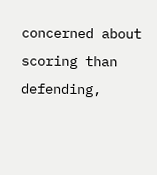concerned about scoring than defending,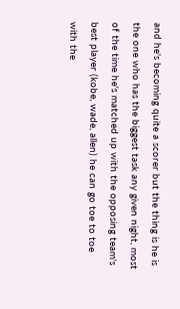and he's becoming quite a scorer but the thing is he is the one who has the biggest task any given night, most of the time he's matched up with the opposing team's best player (kobe, wade, allen) he can go toe to toe with the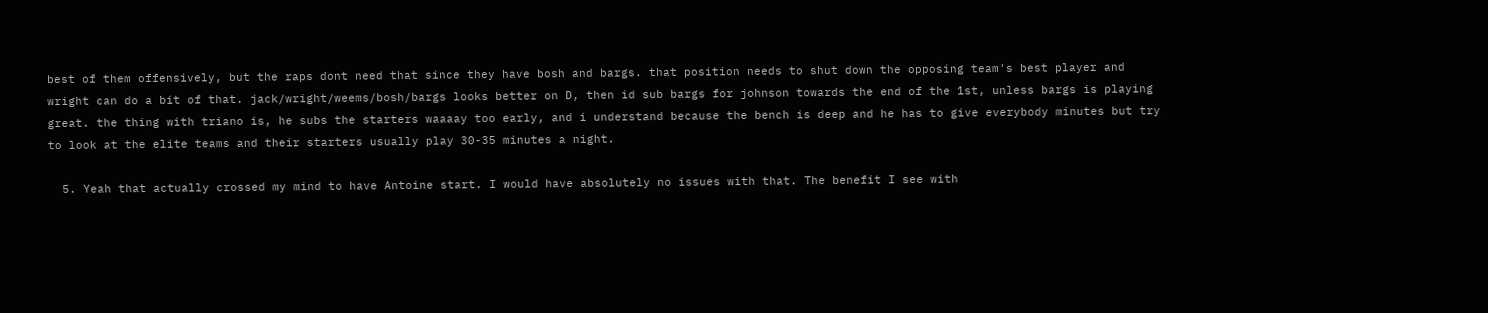best of them offensively, but the raps dont need that since they have bosh and bargs. that position needs to shut down the opposing team's best player and wright can do a bit of that. jack/wright/weems/bosh/bargs looks better on D, then id sub bargs for johnson towards the end of the 1st, unless bargs is playing great. the thing with triano is, he subs the starters waaaay too early, and i understand because the bench is deep and he has to give everybody minutes but try to look at the elite teams and their starters usually play 30-35 minutes a night.

  5. Yeah that actually crossed my mind to have Antoine start. I would have absolutely no issues with that. The benefit I see with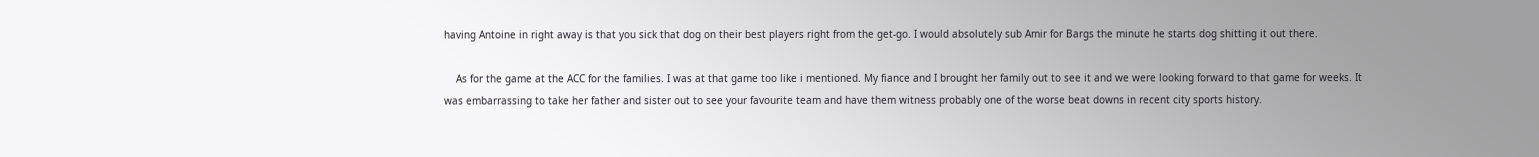having Antoine in right away is that you sick that dog on their best players right from the get-go. I would absolutely sub Amir for Bargs the minute he starts dog shitting it out there.

    As for the game at the ACC for the families. I was at that game too like i mentioned. My fiance and I brought her family out to see it and we were looking forward to that game for weeks. It was embarrassing to take her father and sister out to see your favourite team and have them witness probably one of the worse beat downs in recent city sports history.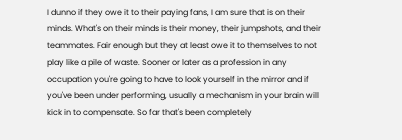I dunno if they owe it to their paying fans, I am sure that is on their minds. What's on their minds is their money, their jumpshots, and their teammates. Fair enough but they at least owe it to themselves to not play like a pile of waste. Sooner or later as a profession in any occupation you're going to have to look yourself in the mirror and if you've been under performing, usually a mechanism in your brain will kick in to compensate. So far that's been completely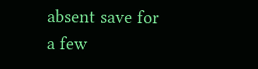absent save for a few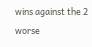wins against the 2 worse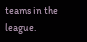teams in the league.